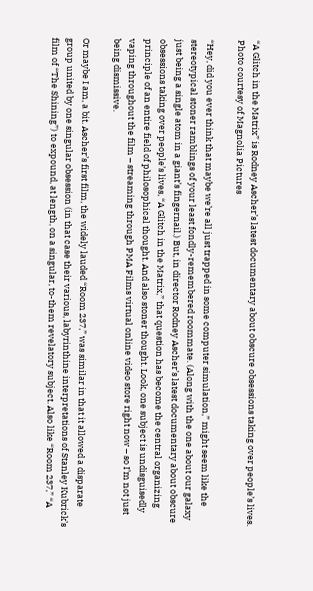“A Glitch in the Matrix” is Rodney Ascher’s latest documentary about obscure obsessions taking over people’s lives. Photo courtesy of Magnolia Pictures

“Hey, did you ever think that maybe we’re all just trapped in some computer simulation,” might seem like the stereotypical stoner ramblings of your least fondly-remembered roommate. (Along with the one about our galaxy just being a single atom in a giant’s fingernail.) But, in director Rodney Ascher’s latest documentary about obscure obsessions taking over people’s lives, “A Glitch in the Matrix,” that question has become the central organizing principle of an entire field of philosophical thought. And also stoner thought. Look, one subject is undisguisedly vaping throughout the film – streaming through PMA Films virtual online video store right now – so I’m not just being dismissive.

Or maybe I am, a bit. Ascher’s first film, the widely lauded “Room 237,” was similar in that it allowed a disparate group united by one singular obsession (in that case their various, labyrinthine interpretations of Stanley Kubrick’s film of “The Shining”) to expound, at length, on a singular, to-them revelatory subject. Also like “Room 237,” “A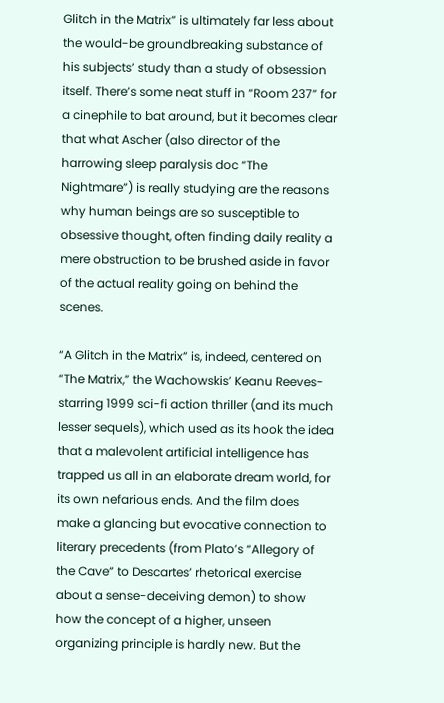Glitch in the Matrix” is ultimately far less about the would-be groundbreaking substance of his subjects’ study than a study of obsession itself. There’s some neat stuff in “Room 237” for a cinephile to bat around, but it becomes clear that what Ascher (also director of the harrowing sleep paralysis doc “The Nightmare”) is really studying are the reasons why human beings are so susceptible to obsessive thought, often finding daily reality a mere obstruction to be brushed aside in favor of the actual reality going on behind the scenes.

“A Glitch in the Matrix” is, indeed, centered on “The Matrix,” the Wachowskis’ Keanu Reeves-starring 1999 sci-fi action thriller (and its much lesser sequels), which used as its hook the idea that a malevolent artificial intelligence has trapped us all in an elaborate dream world, for its own nefarious ends. And the film does make a glancing but evocative connection to literary precedents (from Plato’s “Allegory of the Cave” to Descartes’ rhetorical exercise about a sense-deceiving demon) to show how the concept of a higher, unseen organizing principle is hardly new. But the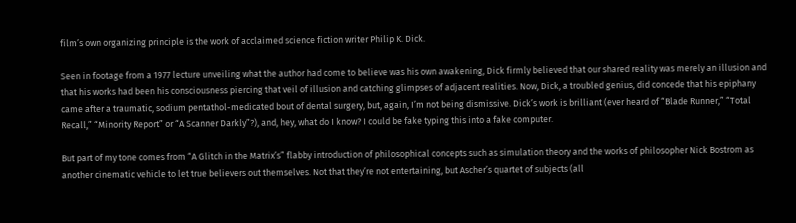film’s own organizing principle is the work of acclaimed science fiction writer Philip K. Dick.

Seen in footage from a 1977 lecture unveiling what the author had come to believe was his own awakening, Dick firmly believed that our shared reality was merely an illusion and that his works had been his consciousness piercing that veil of illusion and catching glimpses of adjacent realities. Now, Dick, a troubled genius, did concede that his epiphany came after a traumatic, sodium pentathol-medicated bout of dental surgery, but, again, I’m not being dismissive. Dick’s work is brilliant (ever heard of “Blade Runner,” “Total Recall,” “Minority Report” or “A Scanner Darkly”?), and, hey, what do I know? I could be fake typing this into a fake computer.

But part of my tone comes from “A Glitch in the Matrix’s” flabby introduction of philosophical concepts such as simulation theory and the works of philosopher Nick Bostrom as another cinematic vehicle to let true believers out themselves. Not that they’re not entertaining, but Ascher’s quartet of subjects (all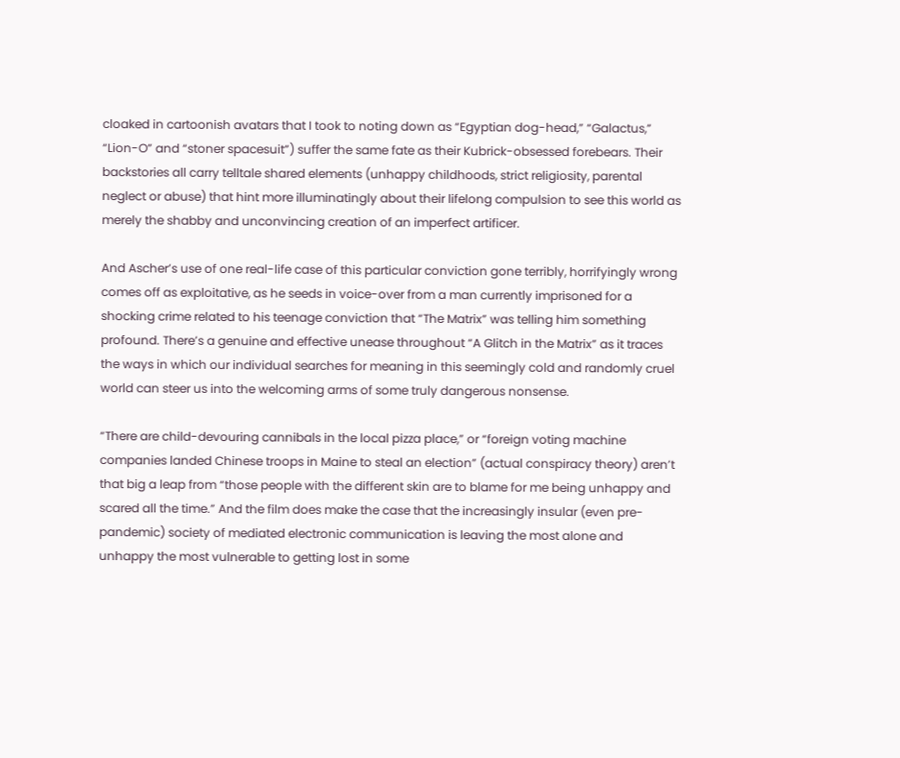cloaked in cartoonish avatars that I took to noting down as “Egyptian dog-head,” “Galactus,” “Lion-O” and “stoner spacesuit”) suffer the same fate as their Kubrick-obsessed forebears. Their backstories all carry telltale shared elements (unhappy childhoods, strict religiosity, parental neglect or abuse) that hint more illuminatingly about their lifelong compulsion to see this world as merely the shabby and unconvincing creation of an imperfect artificer.

And Ascher’s use of one real-life case of this particular conviction gone terribly, horrifyingly wrong comes off as exploitative, as he seeds in voice-over from a man currently imprisoned for a shocking crime related to his teenage conviction that “The Matrix” was telling him something profound. There’s a genuine and effective unease throughout “A Glitch in the Matrix” as it traces the ways in which our individual searches for meaning in this seemingly cold and randomly cruel world can steer us into the welcoming arms of some truly dangerous nonsense.

“There are child-devouring cannibals in the local pizza place,” or “foreign voting machine companies landed Chinese troops in Maine to steal an election” (actual conspiracy theory) aren’t that big a leap from “those people with the different skin are to blame for me being unhappy and scared all the time.” And the film does make the case that the increasingly insular (even pre-pandemic) society of mediated electronic communication is leaving the most alone and unhappy the most vulnerable to getting lost in some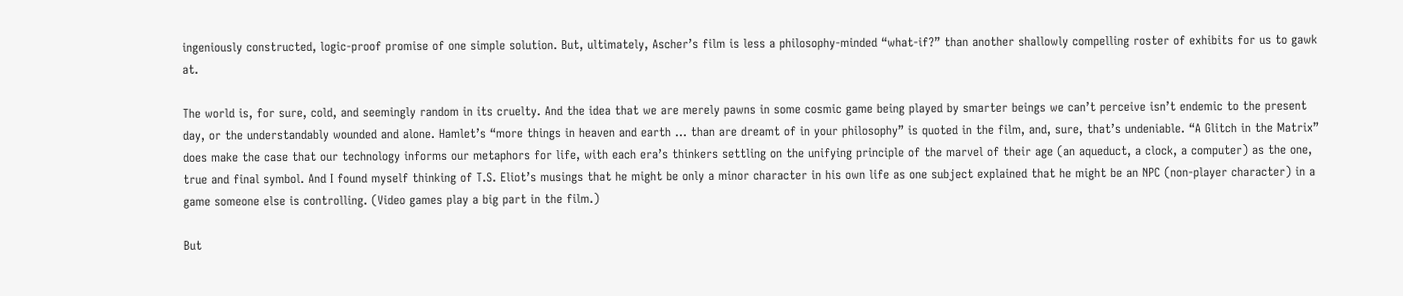ingeniously constructed, logic-proof promise of one simple solution. But, ultimately, Ascher’s film is less a philosophy-minded “what-if?” than another shallowly compelling roster of exhibits for us to gawk at.

The world is, for sure, cold, and seemingly random in its cruelty. And the idea that we are merely pawns in some cosmic game being played by smarter beings we can’t perceive isn’t endemic to the present day, or the understandably wounded and alone. Hamlet’s “more things in heaven and earth … than are dreamt of in your philosophy” is quoted in the film, and, sure, that’s undeniable. “A Glitch in the Matrix” does make the case that our technology informs our metaphors for life, with each era’s thinkers settling on the unifying principle of the marvel of their age (an aqueduct, a clock, a computer) as the one, true and final symbol. And I found myself thinking of T.S. Eliot’s musings that he might be only a minor character in his own life as one subject explained that he might be an NPC (non-player character) in a game someone else is controlling. (Video games play a big part in the film.)

But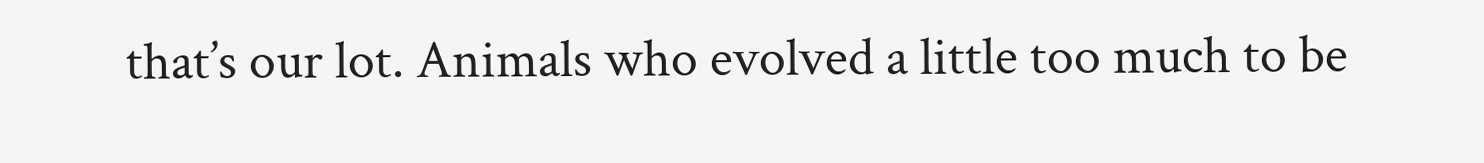that’s our lot. Animals who evolved a little too much to be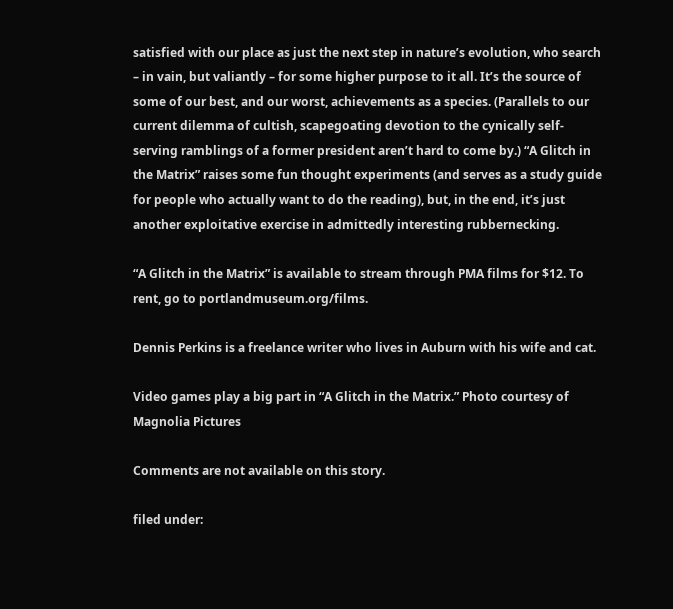satisfied with our place as just the next step in nature’s evolution, who search – in vain, but valiantly – for some higher purpose to it all. It’s the source of some of our best, and our worst, achievements as a species. (Parallels to our current dilemma of cultish, scapegoating devotion to the cynically self-serving ramblings of a former president aren’t hard to come by.) “A Glitch in the Matrix” raises some fun thought experiments (and serves as a study guide for people who actually want to do the reading), but, in the end, it’s just another exploitative exercise in admittedly interesting rubbernecking.

“A Glitch in the Matrix” is available to stream through PMA films for $12. To rent, go to portlandmuseum.org/films.

Dennis Perkins is a freelance writer who lives in Auburn with his wife and cat.

Video games play a big part in “A Glitch in the Matrix.” Photo courtesy of Magnolia Pictures

Comments are not available on this story.

filed under: